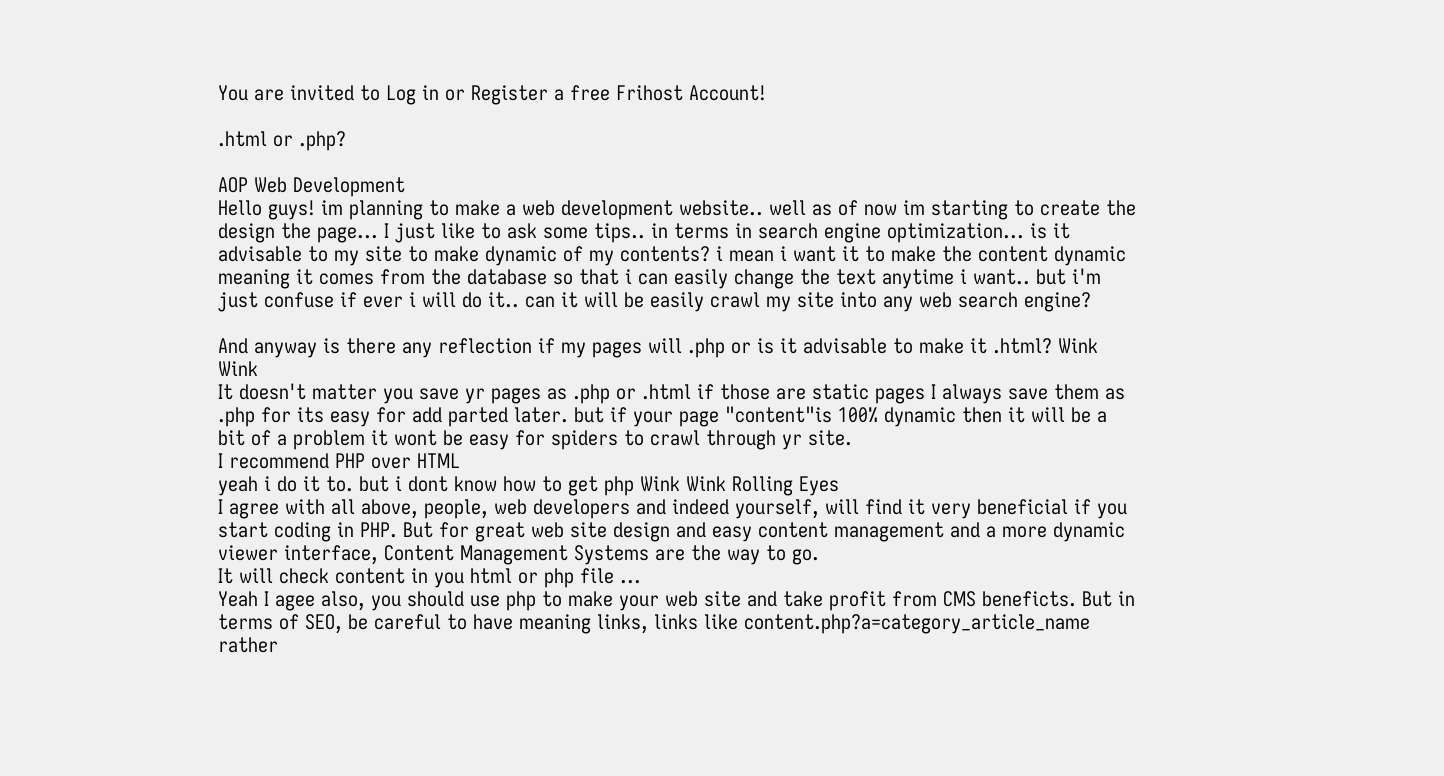You are invited to Log in or Register a free Frihost Account!

.html or .php?

AOP Web Development
Hello guys! im planning to make a web development website.. well as of now im starting to create the design the page... I just like to ask some tips.. in terms in search engine optimization... is it advisable to my site to make dynamic of my contents? i mean i want it to make the content dynamic meaning it comes from the database so that i can easily change the text anytime i want.. but i'm just confuse if ever i will do it.. can it will be easily crawl my site into any web search engine?

And anyway is there any reflection if my pages will .php or is it advisable to make it .html? Wink Wink
It doesn't matter you save yr pages as .php or .html if those are static pages I always save them as .php for its easy for add parted later. but if your page "content"is 100% dynamic then it will be a bit of a problem it wont be easy for spiders to crawl through yr site.
I recommend PHP over HTML
yeah i do it to. but i dont know how to get php Wink Wink Rolling Eyes
I agree with all above, people, web developers and indeed yourself, will find it very beneficial if you start coding in PHP. But for great web site design and easy content management and a more dynamic viewer interface, Content Management Systems are the way to go.
It will check content in you html or php file ...
Yeah I agee also, you should use php to make your web site and take profit from CMS beneficts. But in terms of SEO, be careful to have meaning links, links like content.php?a=category_article_name rather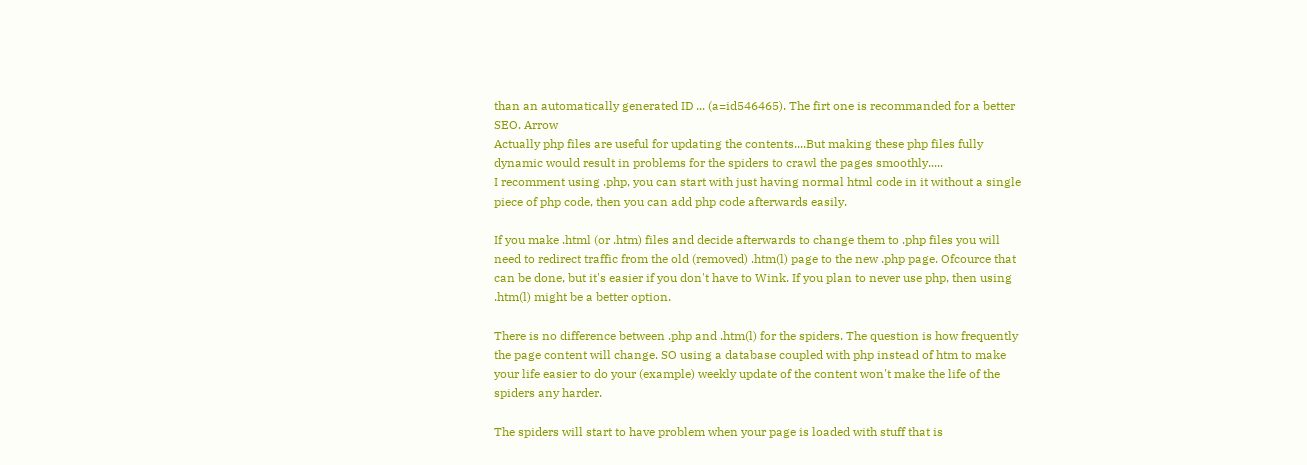than an automatically generated ID ... (a=id546465). The firt one is recommanded for a better SEO. Arrow
Actually php files are useful for updating the contents....But making these php files fully dynamic would result in problems for the spiders to crawl the pages smoothly.....
I recomment using .php, you can start with just having normal html code in it without a single piece of php code, then you can add php code afterwards easily.

If you make .html (or .htm) files and decide afterwards to change them to .php files you will need to redirect traffic from the old (removed) .htm(l) page to the new .php page. Ofcource that can be done, but it's easier if you don't have to Wink. If you plan to never use php, then using .htm(l) might be a better option.

There is no difference between .php and .htm(l) for the spiders. The question is how frequently the page content will change. SO using a database coupled with php instead of htm to make your life easier to do your (example) weekly update of the content won't make the life of the spiders any harder.

The spiders will start to have problem when your page is loaded with stuff that is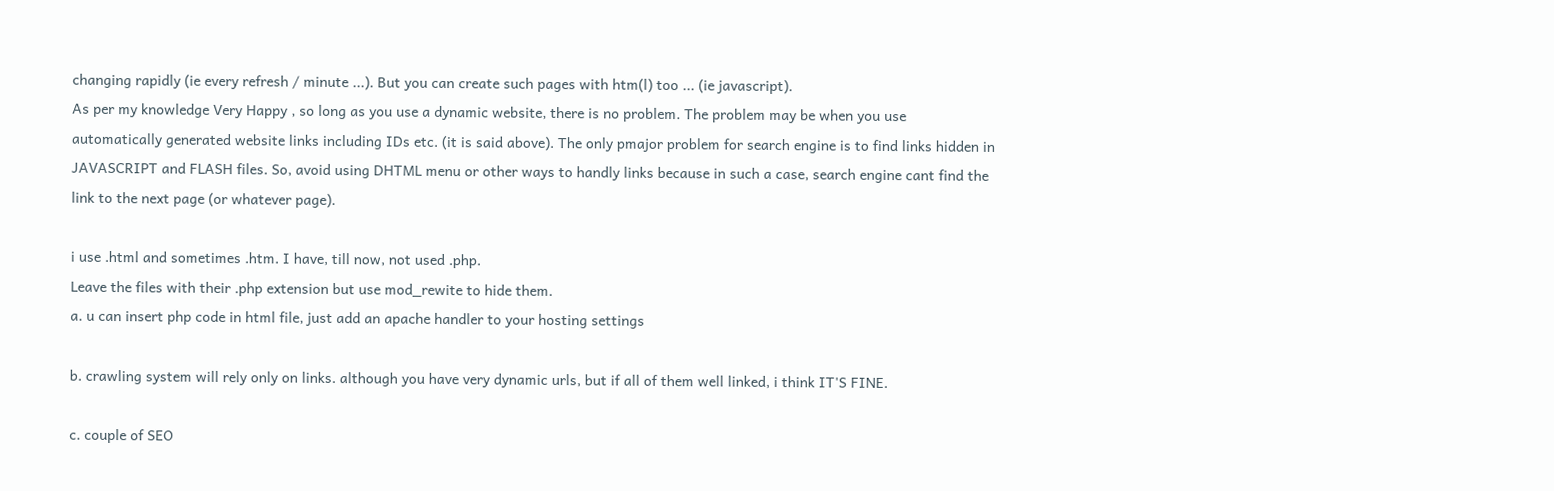changing rapidly (ie every refresh / minute ...). But you can create such pages with htm(l) too ... (ie javascript).
As per my knowledge Very Happy , so long as you use a dynamic website, there is no problem. The problem may be when you use automatically generated website links including IDs etc. (it is said above). The only pmajor problem for search engine is to find links hidden in JAVASCRIPT and FLASH files. So, avoid using DHTML menu or other ways to handly links because in such a case, search engine cant find the link to the next page (or whatever page).

i use .html and sometimes .htm. I have, till now, not used .php.
Leave the files with their .php extension but use mod_rewite to hide them.
a. u can insert php code in html file, just add an apache handler to your hosting settings

b. crawling system will rely only on links. although you have very dynamic urls, but if all of them well linked, i think IT'S FINE.

c. couple of SEO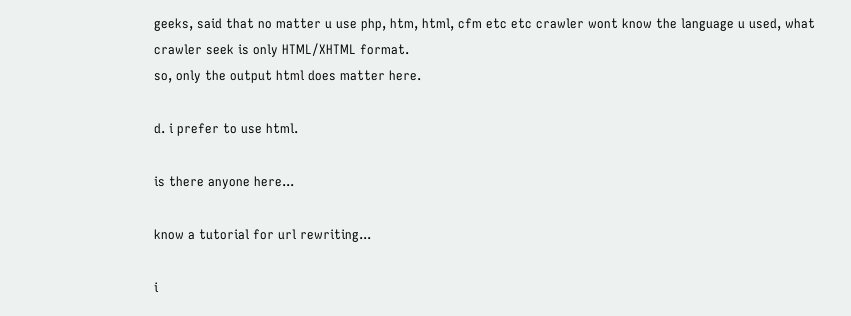geeks, said that no matter u use php, htm, html, cfm etc etc crawler wont know the language u used, what crawler seek is only HTML/XHTML format.
so, only the output html does matter here.

d. i prefer to use html.

is there anyone here...

know a tutorial for url rewriting...

i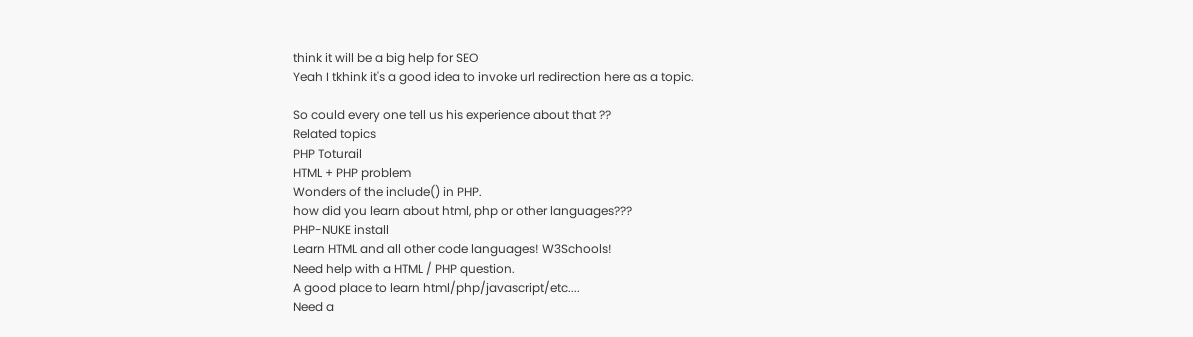think it will be a big help for SEO
Yeah I tkhink it's a good idea to invoke url redirection here as a topic.

So could every one tell us his experience about that ??
Related topics
PHP Toturail
HTML + PHP problem
Wonders of the include() in PHP.
how did you learn about html, php or other languages???
PHP-NUKE install
Learn HTML and all other code languages! W3Schools!
Need help with a HTML / PHP question.
A good place to learn html/php/javascript/etc....
Need a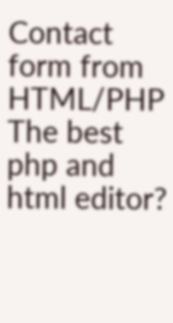Contact form from HTML/PHP
The best php and html editor?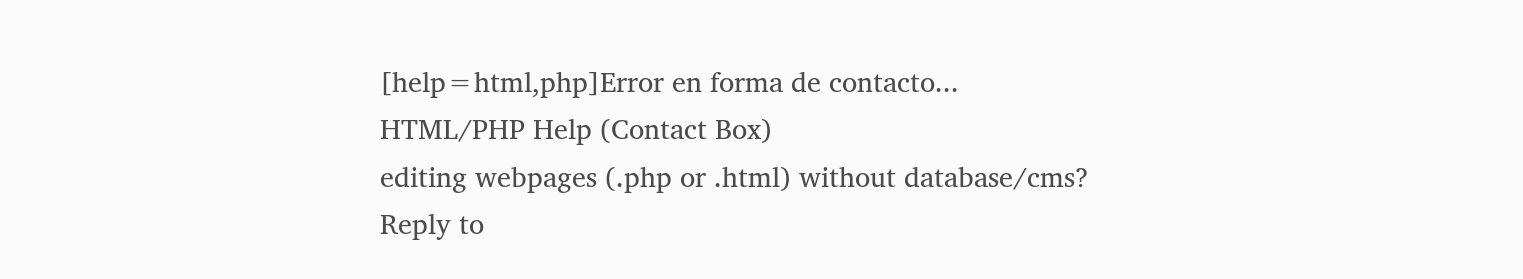[help=html,php]Error en forma de contacto...
HTML/PHP Help (Contact Box)
editing webpages (.php or .html) without database/cms?
Reply to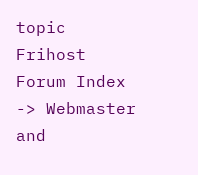topic    Frihost Forum Index -> Webmaster and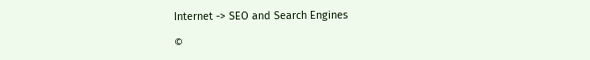Internet -> SEO and Search Engines

©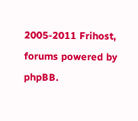2005-2011 Frihost, forums powered by phpBB.